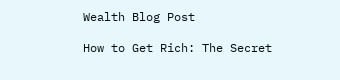Wealth Blog Post

How to Get Rich: The Secret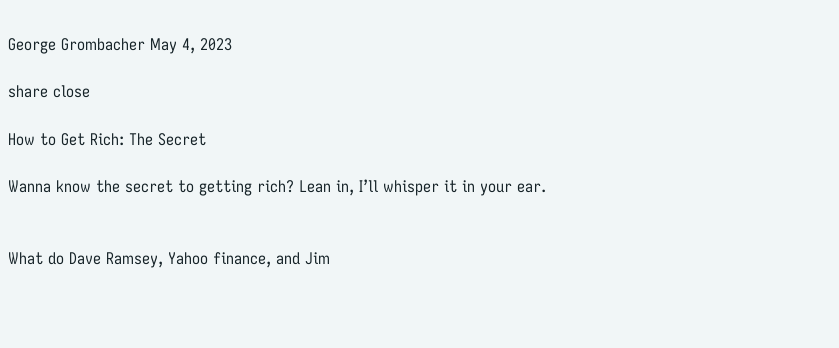George Grombacher May 4, 2023

share close

How to Get Rich: The Secret

Wanna know the secret to getting rich? Lean in, I’ll whisper it in your ear.


What do Dave Ramsey, Yahoo finance, and Jim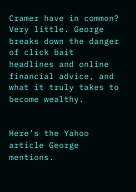Cramer have in common? Very little. George breaks down the danger of click bait headlines and online financial advice, and what it truly takes to become wealthy.


Here’s the Yahoo article George mentions.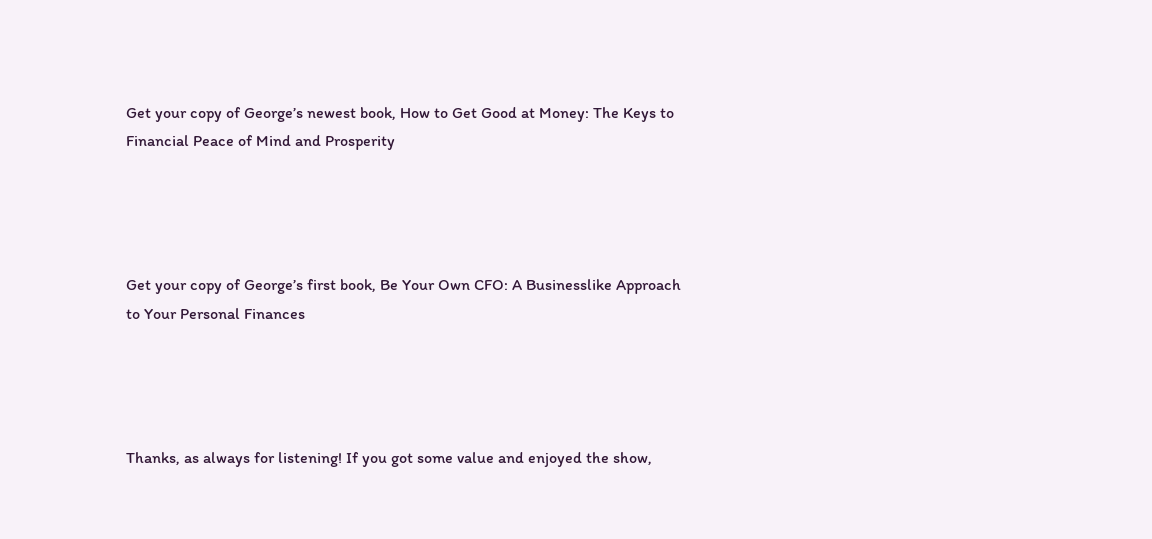Get your copy of George’s newest book, How to Get Good at Money: The Keys to Financial Peace of Mind and Prosperity




Get your copy of George’s first book, Be Your Own CFO: A Businesslike Approach to Your Personal Finances




Thanks, as always for listening! If you got some value and enjoyed the show,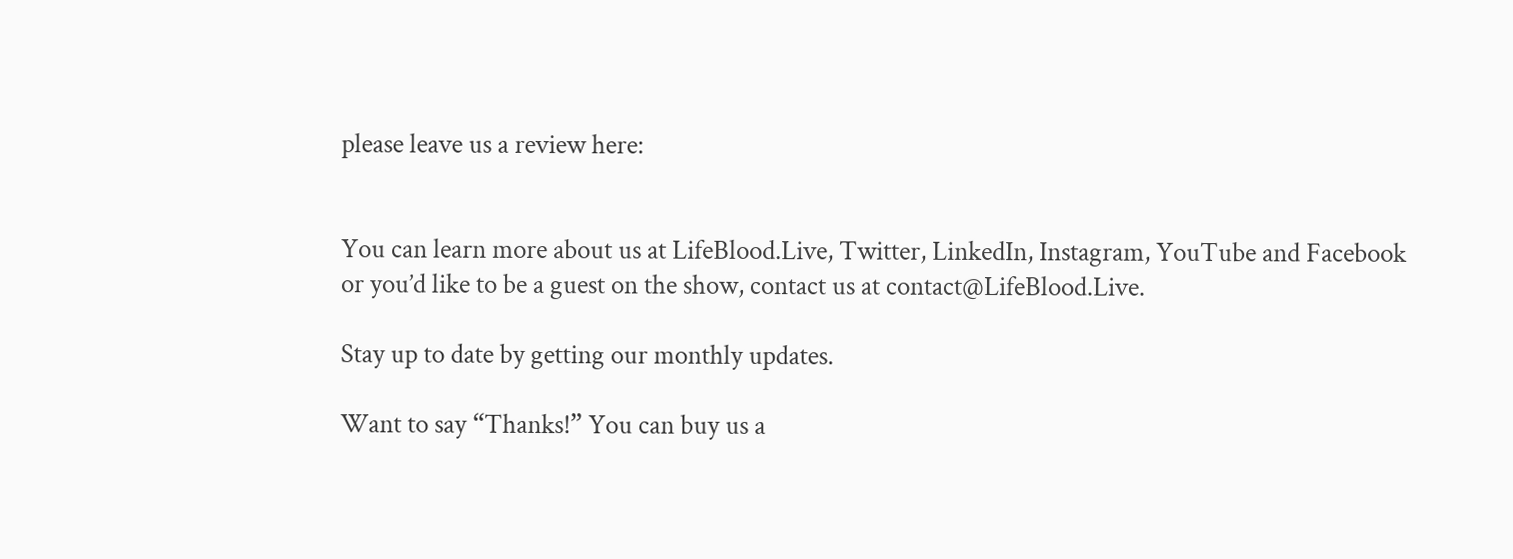please leave us a review here:


You can learn more about us at LifeBlood.Live, Twitter, LinkedIn, Instagram, YouTube and Facebook or you’d like to be a guest on the show, contact us at contact@LifeBlood.Live.

Stay up to date by getting our monthly updates.

Want to say “Thanks!” You can buy us a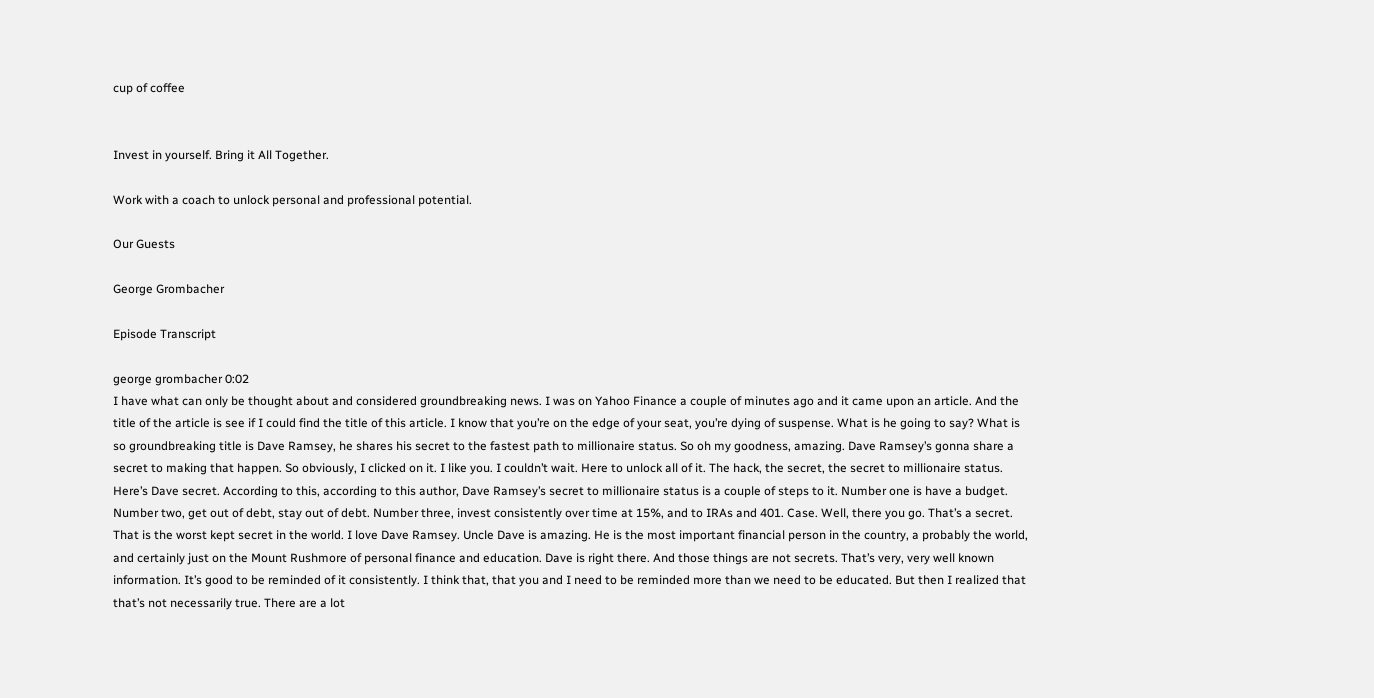cup of coffee


Invest in yourself. Bring it All Together.

Work with a coach to unlock personal and professional potential.

Our Guests

George Grombacher

Episode Transcript

george grombacher 0:02
I have what can only be thought about and considered groundbreaking news. I was on Yahoo Finance a couple of minutes ago and it came upon an article. And the title of the article is see if I could find the title of this article. I know that you’re on the edge of your seat, you’re dying of suspense. What is he going to say? What is so groundbreaking title is Dave Ramsey, he shares his secret to the fastest path to millionaire status. So oh my goodness, amazing. Dave Ramsey’s gonna share a secret to making that happen. So obviously, I clicked on it. I like you. I couldn’t wait. Here to unlock all of it. The hack, the secret, the secret to millionaire status. Here’s Dave secret. According to this, according to this author, Dave Ramsey’s secret to millionaire status is a couple of steps to it. Number one is have a budget. Number two, get out of debt, stay out of debt. Number three, invest consistently over time at 15%, and to IRAs and 401. Case. Well, there you go. That’s a secret. That is the worst kept secret in the world. I love Dave Ramsey. Uncle Dave is amazing. He is the most important financial person in the country, a probably the world, and certainly just on the Mount Rushmore of personal finance and education. Dave is right there. And those things are not secrets. That’s very, very well known information. It’s good to be reminded of it consistently. I think that, that you and I need to be reminded more than we need to be educated. But then I realized that that’s not necessarily true. There are a lot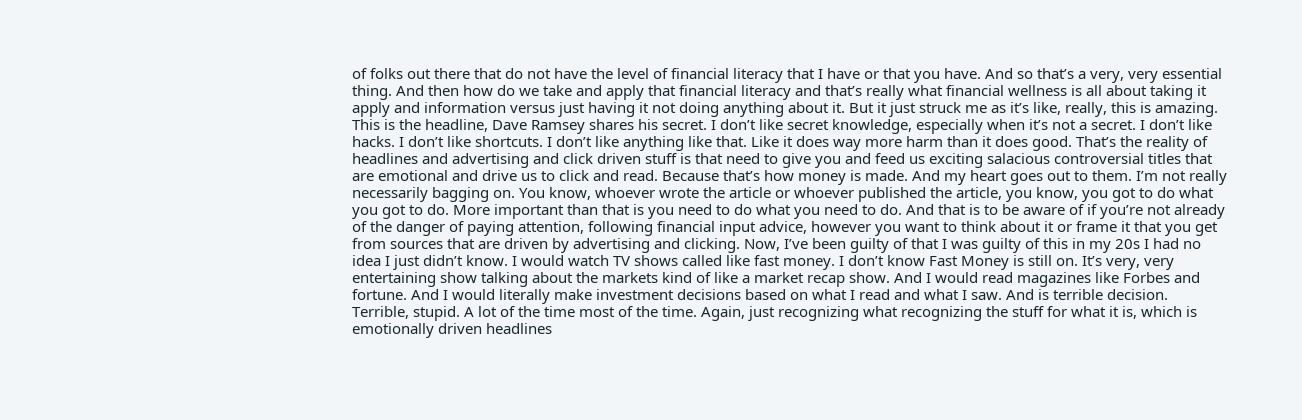of folks out there that do not have the level of financial literacy that I have or that you have. And so that’s a very, very essential thing. And then how do we take and apply that financial literacy and that’s really what financial wellness is all about taking it apply and information versus just having it not doing anything about it. But it just struck me as it’s like, really, this is amazing. This is the headline, Dave Ramsey shares his secret. I don’t like secret knowledge, especially when it’s not a secret. I don’t like hacks. I don’t like shortcuts. I don’t like anything like that. Like it does way more harm than it does good. That’s the reality of headlines and advertising and click driven stuff is that need to give you and feed us exciting salacious controversial titles that are emotional and drive us to click and read. Because that’s how money is made. And my heart goes out to them. I’m not really necessarily bagging on. You know, whoever wrote the article or whoever published the article, you know, you got to do what you got to do. More important than that is you need to do what you need to do. And that is to be aware of if you’re not already of the danger of paying attention, following financial input advice, however you want to think about it or frame it that you get from sources that are driven by advertising and clicking. Now, I’ve been guilty of that I was guilty of this in my 20s I had no idea I just didn’t know. I would watch TV shows called like fast money. I don’t know Fast Money is still on. It’s very, very entertaining show talking about the markets kind of like a market recap show. And I would read magazines like Forbes and fortune. And I would literally make investment decisions based on what I read and what I saw. And is terrible decision. Terrible, stupid. A lot of the time most of the time. Again, just recognizing what recognizing the stuff for what it is, which is emotionally driven headlines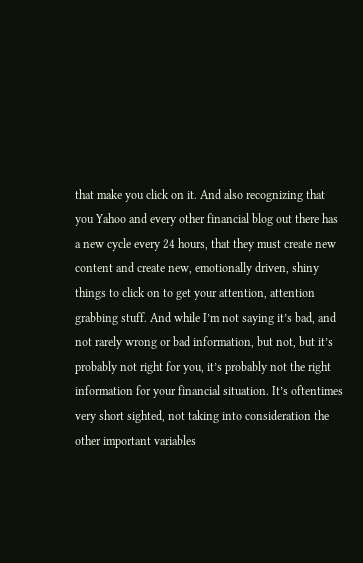that make you click on it. And also recognizing that you Yahoo and every other financial blog out there has a new cycle every 24 hours, that they must create new content and create new, emotionally driven, shiny things to click on to get your attention, attention grabbing stuff. And while I’m not saying it’s bad, and not rarely wrong or bad information, but not, but it’s probably not right for you, it’s probably not the right information for your financial situation. It’s oftentimes very short sighted, not taking into consideration the other important variables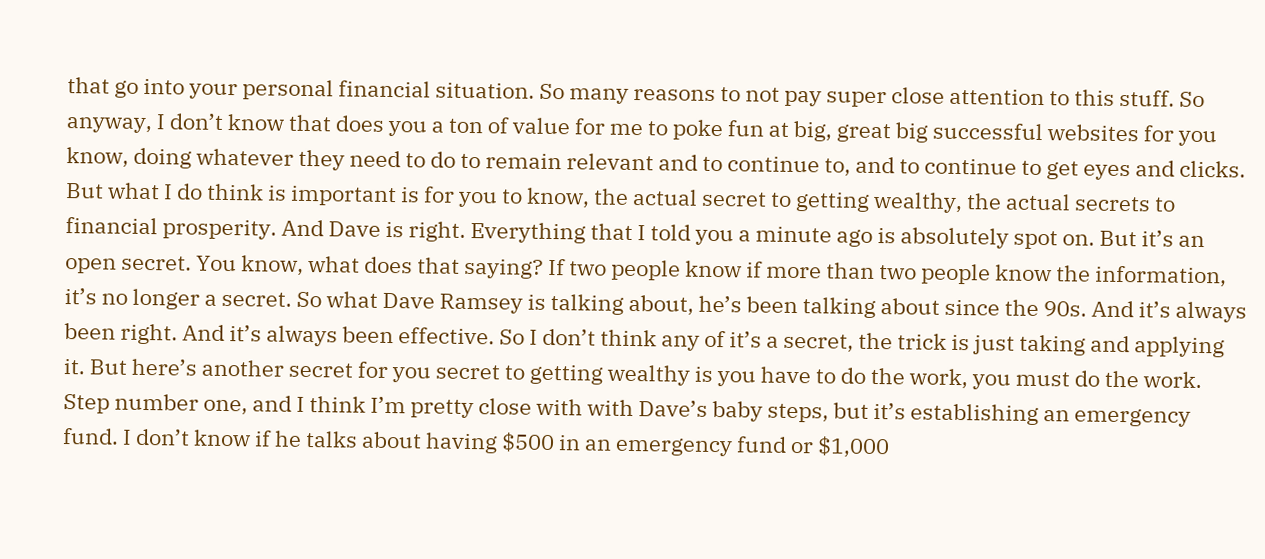that go into your personal financial situation. So many reasons to not pay super close attention to this stuff. So anyway, I don’t know that does you a ton of value for me to poke fun at big, great big successful websites for you know, doing whatever they need to do to remain relevant and to continue to, and to continue to get eyes and clicks. But what I do think is important is for you to know, the actual secret to getting wealthy, the actual secrets to financial prosperity. And Dave is right. Everything that I told you a minute ago is absolutely spot on. But it’s an open secret. You know, what does that saying? If two people know if more than two people know the information, it’s no longer a secret. So what Dave Ramsey is talking about, he’s been talking about since the 90s. And it’s always been right. And it’s always been effective. So I don’t think any of it’s a secret, the trick is just taking and applying it. But here’s another secret for you secret to getting wealthy is you have to do the work, you must do the work. Step number one, and I think I’m pretty close with with Dave’s baby steps, but it’s establishing an emergency fund. I don’t know if he talks about having $500 in an emergency fund or $1,000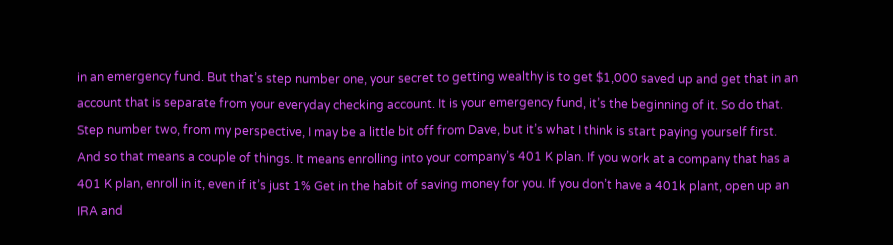in an emergency fund. But that’s step number one, your secret to getting wealthy is to get $1,000 saved up and get that in an account that is separate from your everyday checking account. It is your emergency fund, it’s the beginning of it. So do that. Step number two, from my perspective, I may be a little bit off from Dave, but it’s what I think is start paying yourself first. And so that means a couple of things. It means enrolling into your company’s 401 K plan. If you work at a company that has a 401 K plan, enroll in it, even if it’s just 1% Get in the habit of saving money for you. If you don’t have a 401k plant, open up an IRA and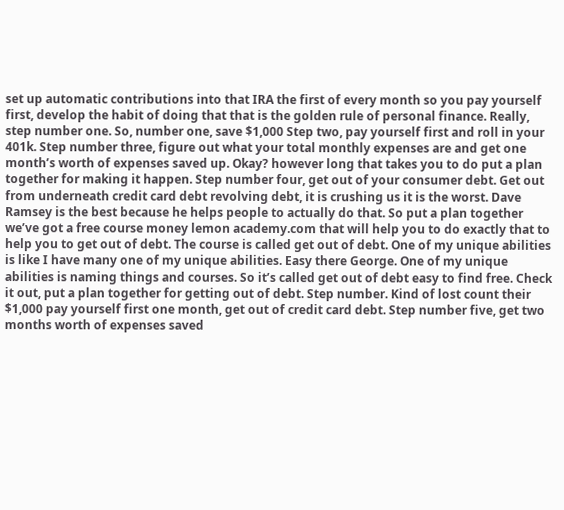set up automatic contributions into that IRA the first of every month so you pay yourself first, develop the habit of doing that that is the golden rule of personal finance. Really, step number one. So, number one, save $1,000 Step two, pay yourself first and roll in your 401k. Step number three, figure out what your total monthly expenses are and get one month’s worth of expenses saved up. Okay? however long that takes you to do put a plan together for making it happen. Step number four, get out of your consumer debt. Get out from underneath credit card debt revolving debt, it is crushing us it is the worst. Dave Ramsey is the best because he helps people to actually do that. So put a plan together we’ve got a free course money lemon academy.com that will help you to do exactly that to help you to get out of debt. The course is called get out of debt. One of my unique abilities is like I have many one of my unique abilities. Easy there George. One of my unique abilities is naming things and courses. So it’s called get out of debt easy to find free. Check it out, put a plan together for getting out of debt. Step number. Kind of lost count their $1,000 pay yourself first one month, get out of credit card debt. Step number five, get two months worth of expenses saved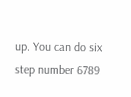up. You can do six step number 6789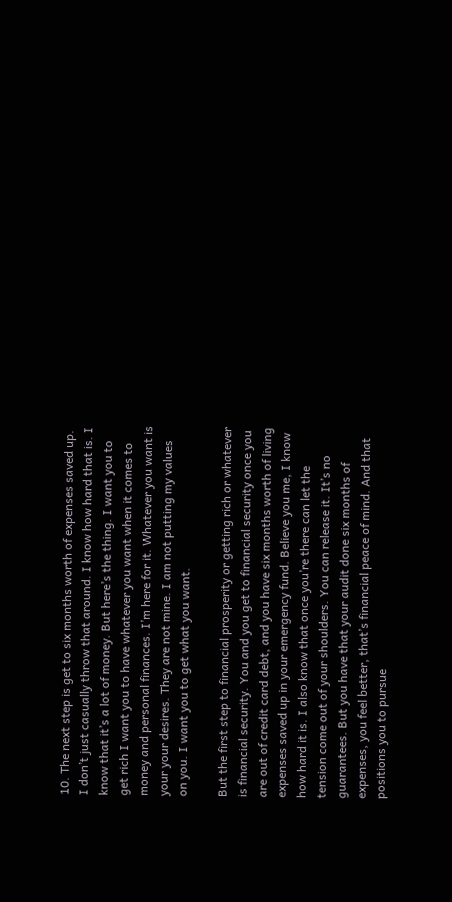10. The next step is get to six months worth of expenses saved up. I don’t just casually throw that around. I know how hard that is. I know that it’s a lot of money. But here’s the thing. I want you to get rich I want you to have whatever you want when it comes to money and personal finances. I’m here for it. Whatever you want is your your desires. They are not mine. I am not putting my values on you. I want you to get what you want.

But the first step to financial prosperity or getting rich or whatever is financial security. You and you get to financial security once you are out of credit card debt, and you have six months worth of living expenses saved up in your emergency fund. Believe you me, I know how hard it is. I also know that once you’re there can let the tension come out of your shoulders. You can release it. It’s no guarantees. But you have that your audit done six months of expenses, you feel better, that’s financial peace of mind. And that positions you to pursue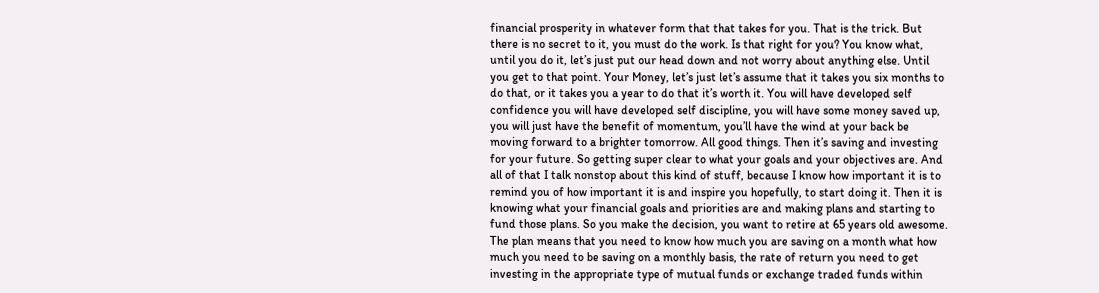financial prosperity in whatever form that that takes for you. That is the trick. But there is no secret to it, you must do the work. Is that right for you? You know what, until you do it, let’s just put our head down and not worry about anything else. Until you get to that point. Your Money, let’s just let’s assume that it takes you six months to do that, or it takes you a year to do that it’s worth it. You will have developed self confidence you will have developed self discipline, you will have some money saved up, you will just have the benefit of momentum, you’ll have the wind at your back be moving forward to a brighter tomorrow. All good things. Then it’s saving and investing for your future. So getting super clear to what your goals and your objectives are. And all of that I talk nonstop about this kind of stuff, because I know how important it is to remind you of how important it is and inspire you hopefully, to start doing it. Then it is knowing what your financial goals and priorities are and making plans and starting to fund those plans. So you make the decision, you want to retire at 65 years old awesome. The plan means that you need to know how much you are saving on a month what how much you need to be saving on a monthly basis, the rate of return you need to get investing in the appropriate type of mutual funds or exchange traded funds within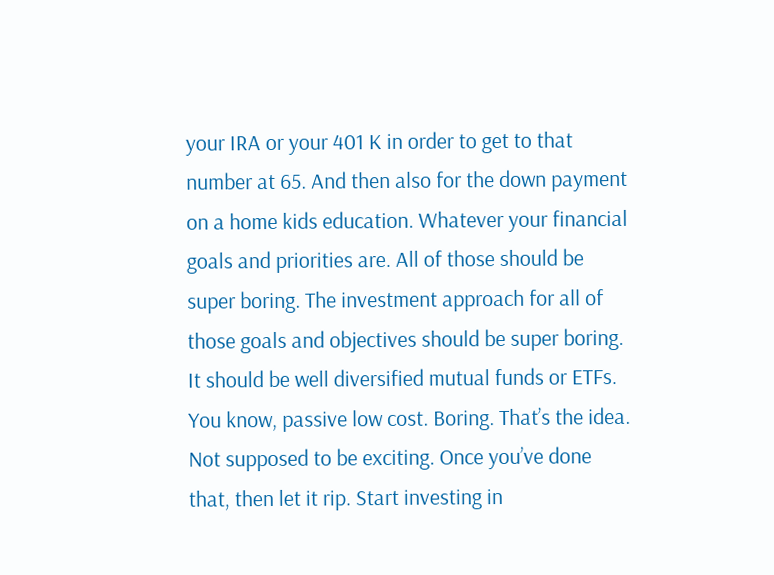your IRA or your 401 K in order to get to that number at 65. And then also for the down payment on a home kids education. Whatever your financial goals and priorities are. All of those should be super boring. The investment approach for all of those goals and objectives should be super boring. It should be well diversified mutual funds or ETFs. You know, passive low cost. Boring. That’s the idea. Not supposed to be exciting. Once you’ve done that, then let it rip. Start investing in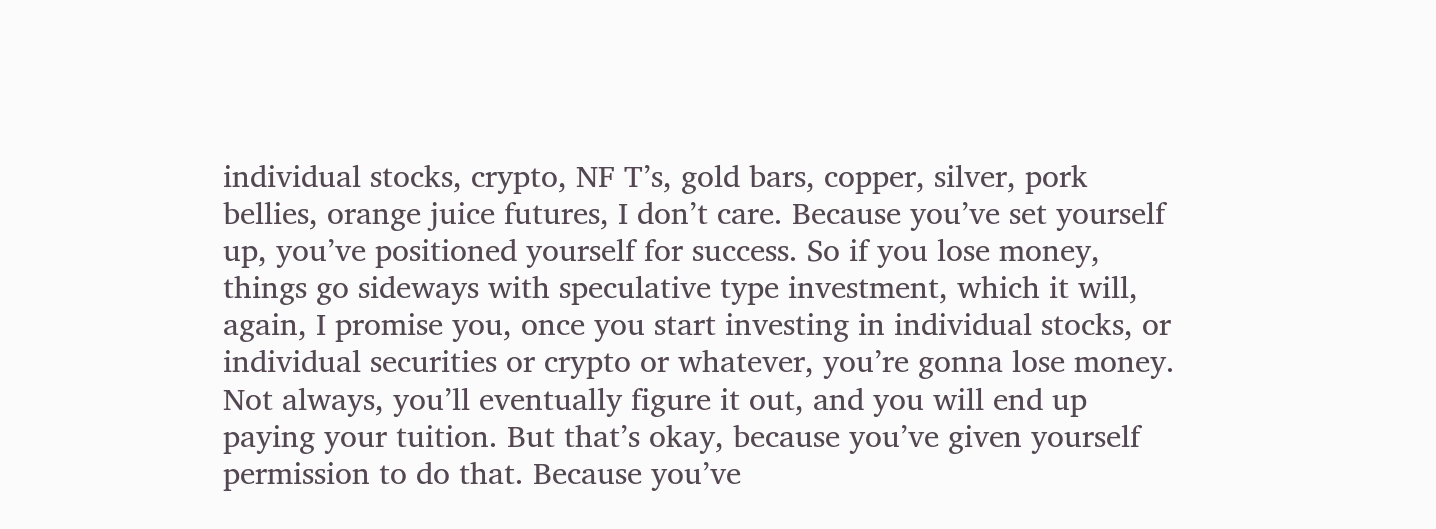individual stocks, crypto, NF T’s, gold bars, copper, silver, pork bellies, orange juice futures, I don’t care. Because you’ve set yourself up, you’ve positioned yourself for success. So if you lose money, things go sideways with speculative type investment, which it will, again, I promise you, once you start investing in individual stocks, or individual securities or crypto or whatever, you’re gonna lose money. Not always, you’ll eventually figure it out, and you will end up paying your tuition. But that’s okay, because you’ve given yourself permission to do that. Because you’ve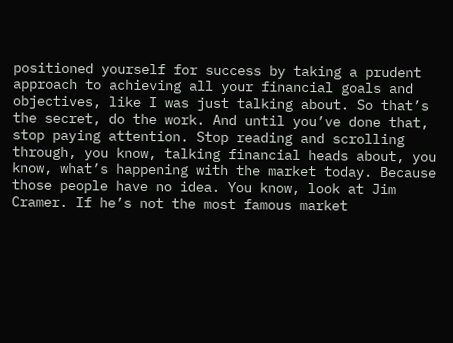positioned yourself for success by taking a prudent approach to achieving all your financial goals and objectives, like I was just talking about. So that’s the secret, do the work. And until you’ve done that, stop paying attention. Stop reading and scrolling through, you know, talking financial heads about, you know, what’s happening with the market today. Because those people have no idea. You know, look at Jim Cramer. If he’s not the most famous market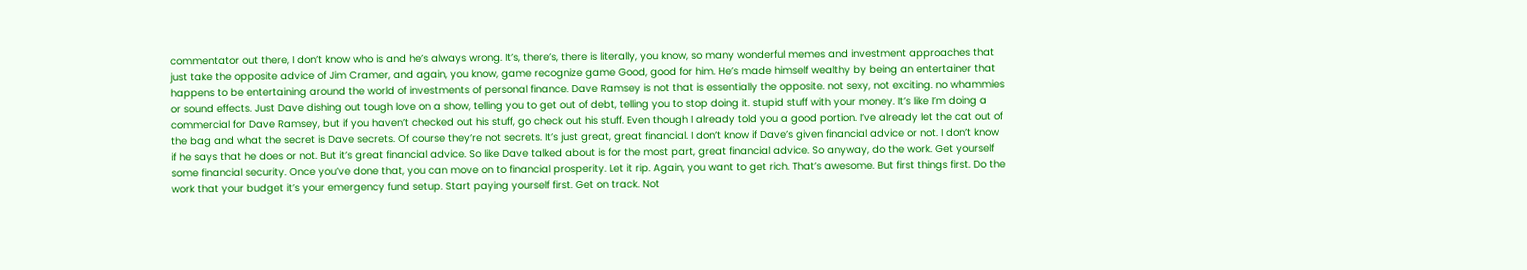commentator out there, I don’t know who is and he’s always wrong. It’s, there’s, there is literally, you know, so many wonderful memes and investment approaches that just take the opposite advice of Jim Cramer, and again, you know, game recognize game Good, good for him. He’s made himself wealthy by being an entertainer that happens to be entertaining around the world of investments of personal finance. Dave Ramsey is not that is essentially the opposite. not sexy, not exciting. no whammies or sound effects. Just Dave dishing out tough love on a show, telling you to get out of debt, telling you to stop doing it. stupid stuff with your money. It’s like I’m doing a commercial for Dave Ramsey, but if you haven’t checked out his stuff, go check out his stuff. Even though I already told you a good portion. I’ve already let the cat out of the bag and what the secret is Dave secrets. Of course they’re not secrets. It’s just great, great financial. I don’t know if Dave’s given financial advice or not. I don’t know if he says that he does or not. But it’s great financial advice. So like Dave talked about is for the most part, great financial advice. So anyway, do the work. Get yourself some financial security. Once you’ve done that, you can move on to financial prosperity. Let it rip. Again, you want to get rich. That’s awesome. But first things first. Do the work that your budget it’s your emergency fund setup. Start paying yourself first. Get on track. Not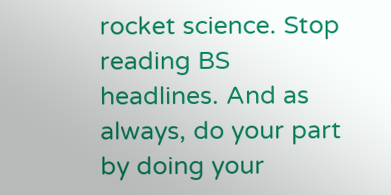rocket science. Stop reading BS headlines. And as always, do your part by doing your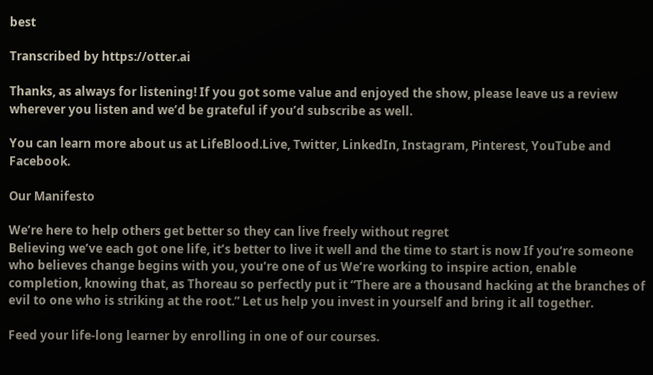best

Transcribed by https://otter.ai

Thanks, as always for listening! If you got some value and enjoyed the show, please leave us a review wherever you listen and we’d be grateful if you’d subscribe as well.

You can learn more about us at LifeBlood.Live, Twitter, LinkedIn, Instagram, Pinterest, YouTube and Facebook.

Our Manifesto

We’re here to help others get better so they can live freely without regret
Believing we’ve each got one life, it’s better to live it well and the time to start is now If you’re someone who believes change begins with you, you’re one of us We’re working to inspire action, enable completion, knowing that, as Thoreau so perfectly put it “There are a thousand hacking at the branches of evil to one who is striking at the root.” Let us help you invest in yourself and bring it all together.

Feed your life-long learner by enrolling in one of our courses.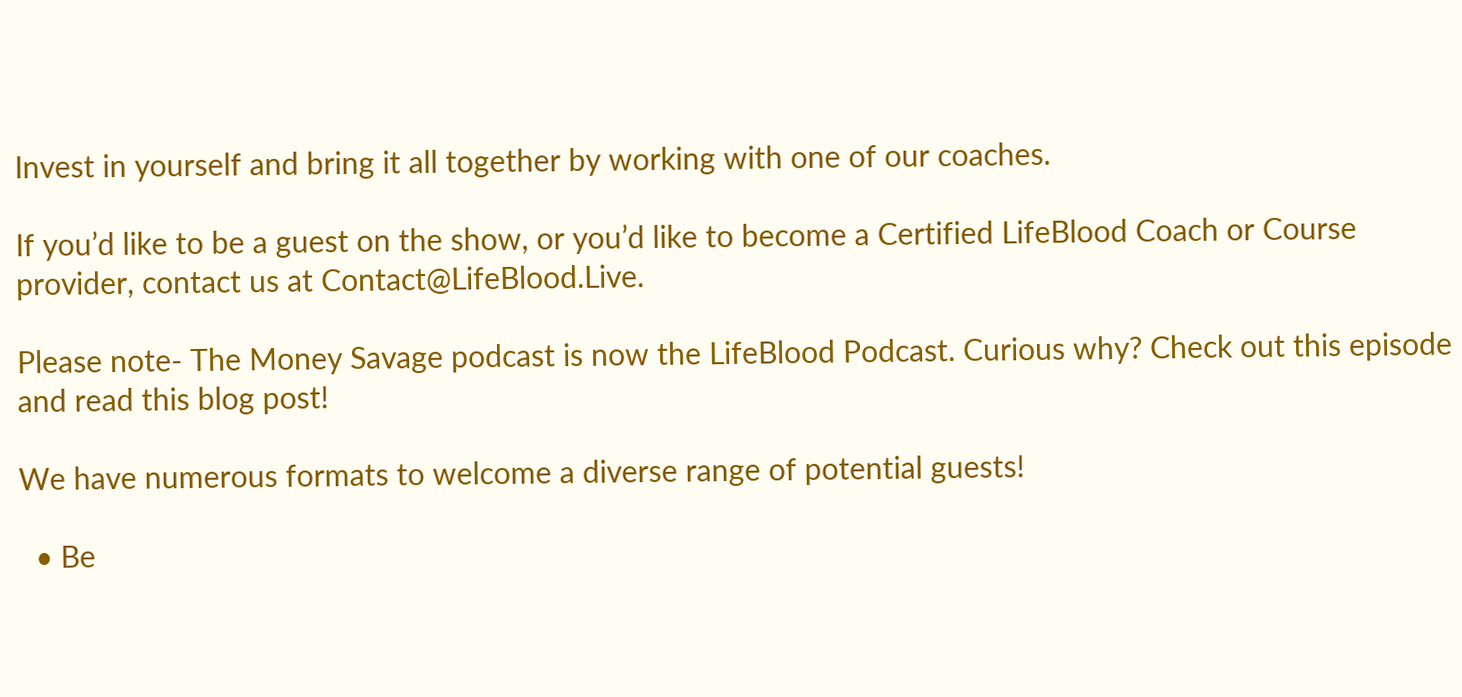Invest in yourself and bring it all together by working with one of our coaches.

If you’d like to be a guest on the show, or you’d like to become a Certified LifeBlood Coach or Course provider, contact us at Contact@LifeBlood.Live.

Please note- The Money Savage podcast is now the LifeBlood Podcast. Curious why? Check out this episode and read this blog post!

We have numerous formats to welcome a diverse range of potential guests!

  • Be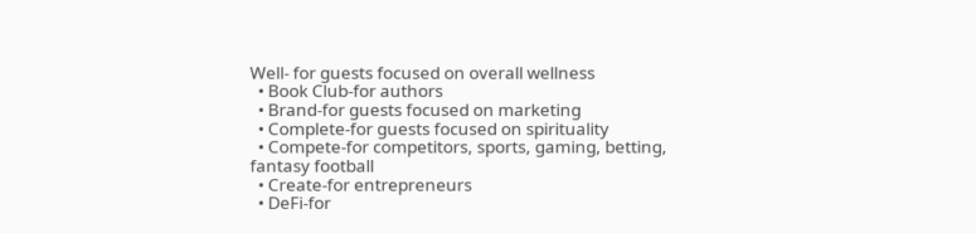Well- for guests focused on overall wellness
  • Book Club-for authors
  • Brand-for guests focused on marketing
  • Complete-for guests focused on spirituality
  • Compete-for competitors, sports, gaming, betting, fantasy football
  • Create-for entrepreneurs
  • DeFi-for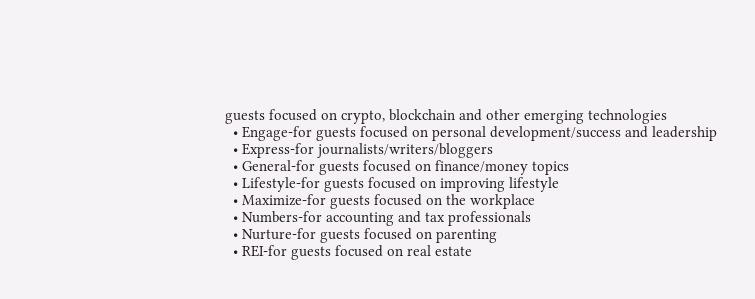guests focused on crypto, blockchain and other emerging technologies
  • Engage-for guests focused on personal development/success and leadership
  • Express-for journalists/writers/bloggers
  • General-for guests focused on finance/money topics
  • Lifestyle-for guests focused on improving lifestyle
  • Maximize-for guests focused on the workplace
  • Numbers-for accounting and tax professionals
  • Nurture-for guests focused on parenting
  • REI-for guests focused on real estate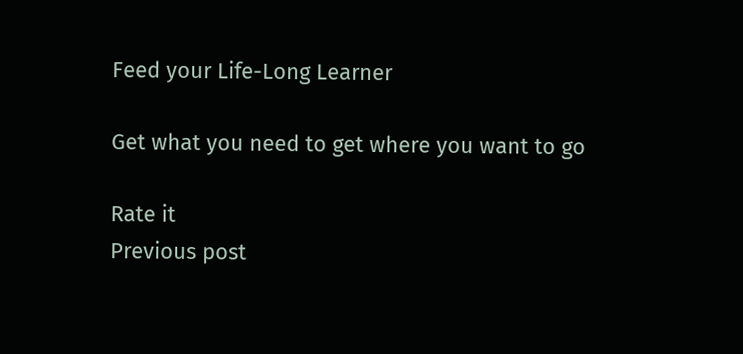Feed your Life-Long Learner

Get what you need to get where you want to go

Rate it
Previous post